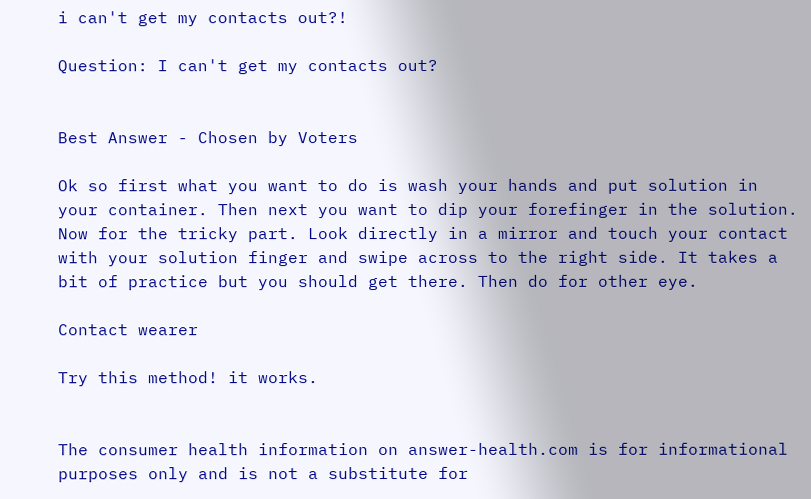i can't get my contacts out?!

Question: I can't get my contacts out?


Best Answer - Chosen by Voters

Ok so first what you want to do is wash your hands and put solution in your container. Then next you want to dip your forefinger in the solution. Now for the tricky part. Look directly in a mirror and touch your contact with your solution finger and swipe across to the right side. It takes a bit of practice but you should get there. Then do for other eye.

Contact wearer

Try this method! it works.


The consumer health information on answer-health.com is for informational purposes only and is not a substitute for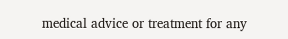medical advice or treatment for any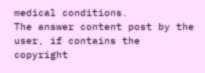medical conditions.
The answer content post by the user, if contains the copyright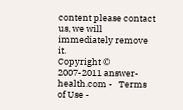content please contact us, we will immediately remove it.
Copyright © 2007-2011 answer-health.com -   Terms of Use -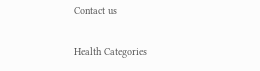Contact us

Health Categories